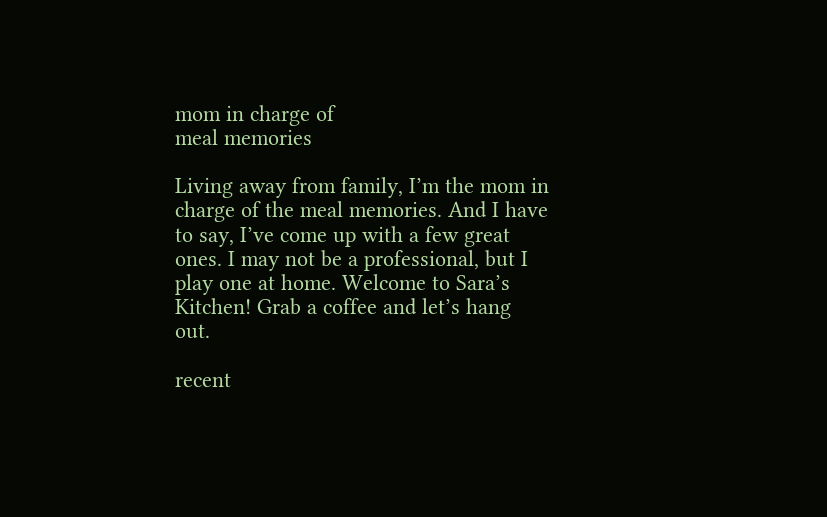mom in charge of
meal memories

Living away from family, I’m the mom in charge of the meal memories. And I have to say, I’ve come up with a few great ones. I may not be a professional, but I play one at home. Welcome to Sara’s Kitchen! Grab a coffee and let’s hang out.

recent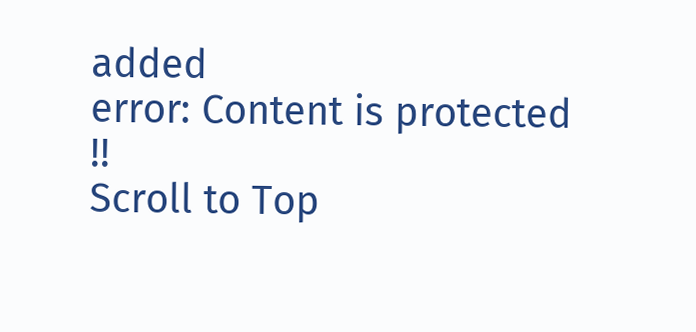added
error: Content is protected !!
Scroll to Top